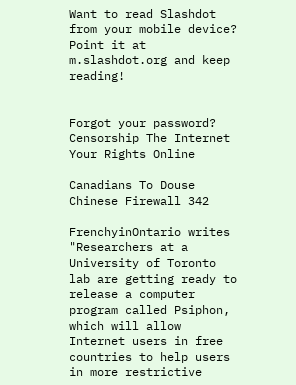Want to read Slashdot from your mobile device? Point it at m.slashdot.org and keep reading!


Forgot your password?
Censorship The Internet Your Rights Online

Canadians To Douse Chinese Firewall 342

FrenchyinOntario writes "Researchers at a University of Toronto lab are getting ready to release a computer program called Psiphon, which will allow Internet users in free countries to help users in more restrictive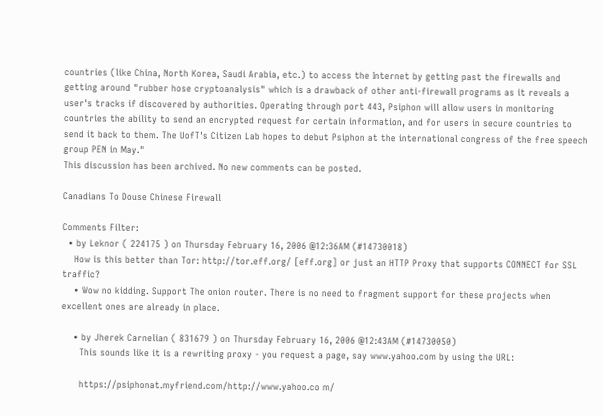countries (like China, North Korea, Saudi Arabia, etc.) to access the Internet by getting past the firewalls and getting around "rubber hose cryptoanalysis" which is a drawback of other anti-firewall programs as it reveals a user's tracks if discovered by authorities. Operating through port 443, Psiphon will allow users in monitoring countries the ability to send an encrypted request for certain information, and for users in secure countries to send it back to them. The UofT's Citizen Lab hopes to debut Psiphon at the international congress of the free speech group PEN in May."
This discussion has been archived. No new comments can be posted.

Canadians To Douse Chinese Firewall

Comments Filter:
  • by Leknor ( 224175 ) on Thursday February 16, 2006 @12:36AM (#14730018)
    How is this better than Tor: http://tor.eff.org/ [eff.org] or just an HTTP Proxy that supports CONNECT for SSL traffic?
    • Wow no kidding. Support The onion router. There is no need to fragment support for these projects when excellent ones are already in place.

    • by Jherek Carnelian ( 831679 ) on Thursday February 16, 2006 @12:43AM (#14730050)
      This sounds like it is a rewriting proxy - you request a page, say www.yahoo.com by using the URL:

      https://psiphonat.myfriend.com/http://www.yahoo.co m/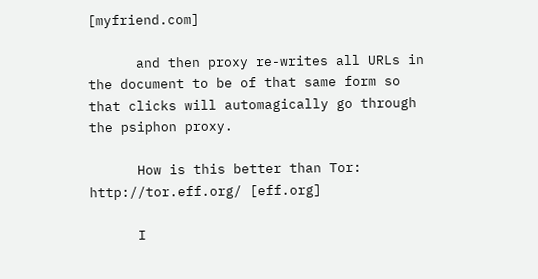[myfriend.com]

      and then proxy re-writes all URLs in the document to be of that same form so that clicks will automagically go through the psiphon proxy.

      How is this better than Tor: http://tor.eff.org/ [eff.org]

      I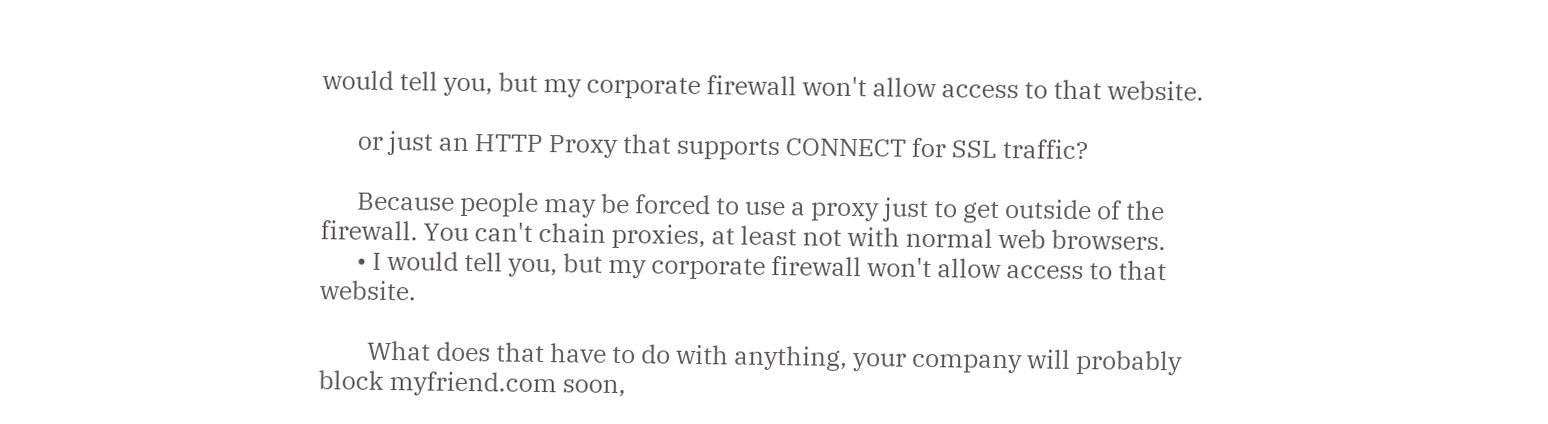would tell you, but my corporate firewall won't allow access to that website.

      or just an HTTP Proxy that supports CONNECT for SSL traffic?

      Because people may be forced to use a proxy just to get outside of the firewall. You can't chain proxies, at least not with normal web browsers.
      • I would tell you, but my corporate firewall won't allow access to that website.

        What does that have to do with anything, your company will probably block myfriend.com soon,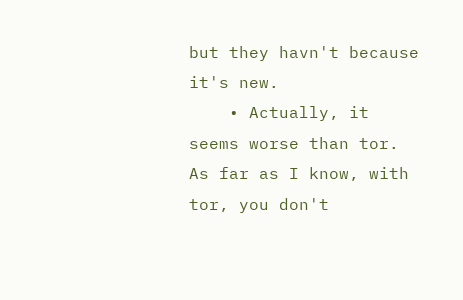but they havn't because it's new.
    • Actually, it seems worse than tor. As far as I know, with tor, you don't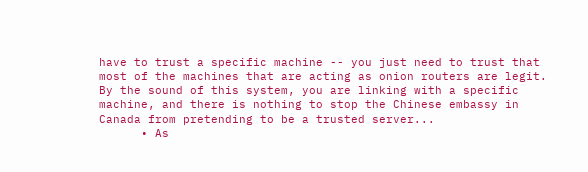have to trust a specific machine -- you just need to trust that most of the machines that are acting as onion routers are legit. By the sound of this system, you are linking with a specific machine, and there is nothing to stop the Chinese embassy in Canada from pretending to be a trusted server...
      • As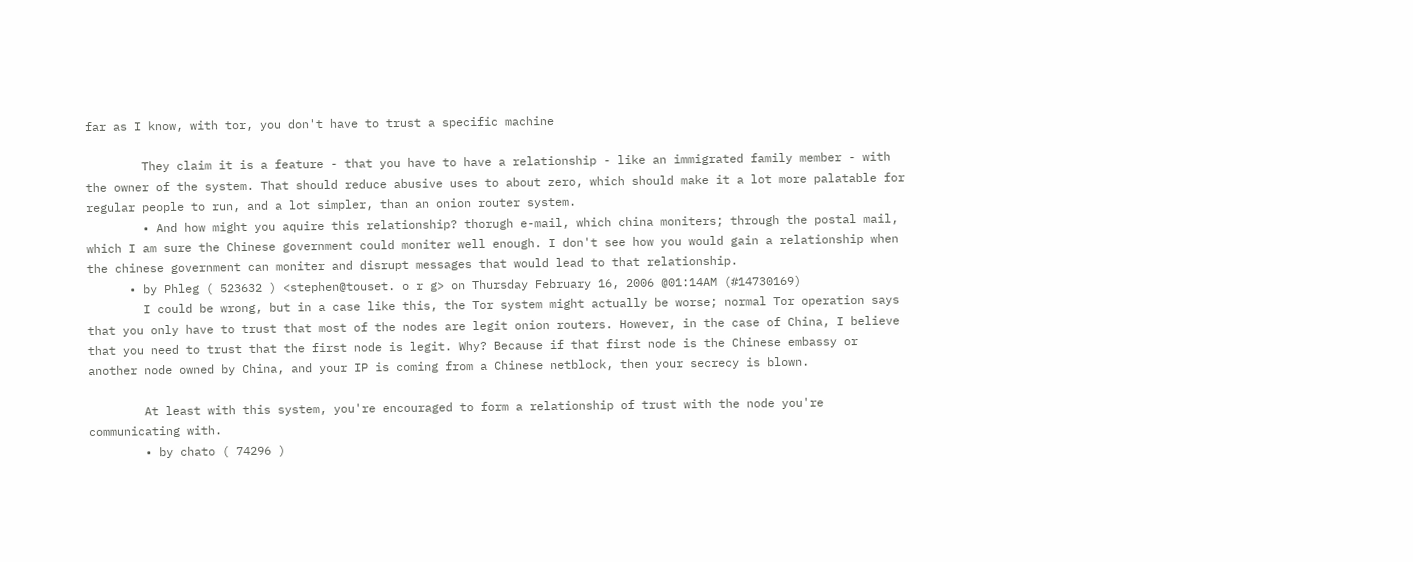far as I know, with tor, you don't have to trust a specific machine

        They claim it is a feature - that you have to have a relationship - like an immigrated family member - with the owner of the system. That should reduce abusive uses to about zero, which should make it a lot more palatable for regular people to run, and a lot simpler, than an onion router system.
        • And how might you aquire this relationship? thorugh e-mail, which china moniters; through the postal mail, which I am sure the Chinese government could moniter well enough. I don't see how you would gain a relationship when the chinese government can moniter and disrupt messages that would lead to that relationship.
      • by Phleg ( 523632 ) <stephen@touset. o r g> on Thursday February 16, 2006 @01:14AM (#14730169)
        I could be wrong, but in a case like this, the Tor system might actually be worse; normal Tor operation says that you only have to trust that most of the nodes are legit onion routers. However, in the case of China, I believe that you need to trust that the first node is legit. Why? Because if that first node is the Chinese embassy or another node owned by China, and your IP is coming from a Chinese netblock, then your secrecy is blown.

        At least with this system, you're encouraged to form a relationship of trust with the node you're communicating with.
        • by chato ( 74296 )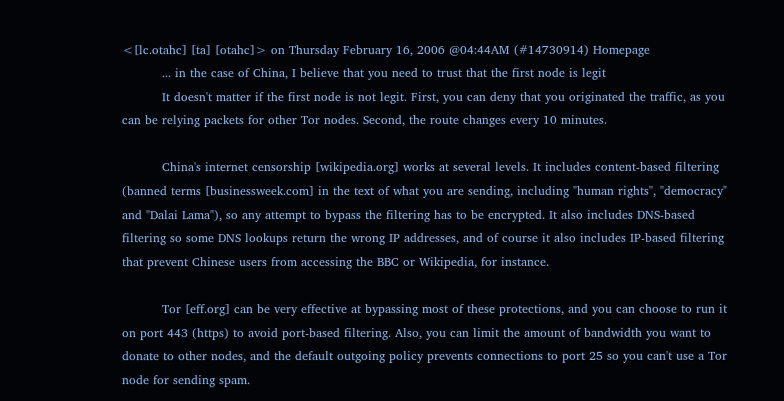<[lc.otahc] [ta] [otahc]> on Thursday February 16, 2006 @04:44AM (#14730914) Homepage
          ... in the case of China, I believe that you need to trust that the first node is legit
          It doesn't matter if the first node is not legit. First, you can deny that you originated the traffic, as you can be relying packets for other Tor nodes. Second, the route changes every 10 minutes.

          China's internet censorship [wikipedia.org] works at several levels. It includes content-based filtering (banned terms [businessweek.com] in the text of what you are sending, including "human rights", "democracy" and "Dalai Lama"), so any attempt to bypass the filtering has to be encrypted. It also includes DNS-based filtering so some DNS lookups return the wrong IP addresses, and of course it also includes IP-based filtering that prevent Chinese users from accessing the BBC or Wikipedia, for instance.

          Tor [eff.org] can be very effective at bypassing most of these protections, and you can choose to run it on port 443 (https) to avoid port-based filtering. Also, you can limit the amount of bandwidth you want to donate to other nodes, and the default outgoing policy prevents connections to port 25 so you can't use a Tor node for sending spam.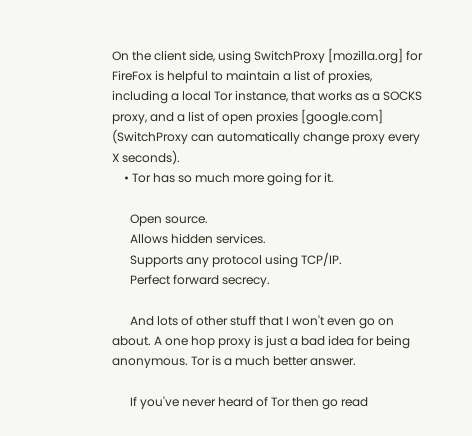On the client side, using SwitchProxy [mozilla.org] for FireFox is helpful to maintain a list of proxies, including a local Tor instance, that works as a SOCKS proxy, and a list of open proxies [google.com] (SwitchProxy can automatically change proxy every X seconds).
    • Tor has so much more going for it.

      Open source.
      Allows hidden services.
      Supports any protocol using TCP/IP.
      Perfect forward secrecy.

      And lots of other stuff that I won't even go on about. A one hop proxy is just a bad idea for being anonymous. Tor is a much better answer.

      If you've never heard of Tor then go read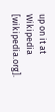up on it at Wikipedia [wikipedia.org].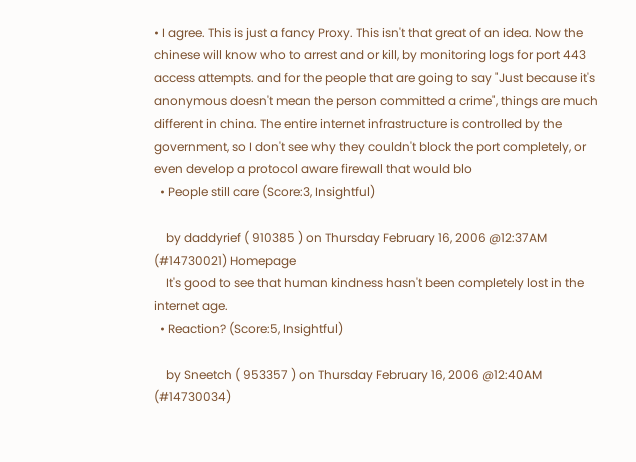• I agree. This is just a fancy Proxy. This isn't that great of an idea. Now the chinese will know who to arrest and or kill, by monitoring logs for port 443 access attempts. and for the people that are going to say "Just because it's anonymous doesn't mean the person committed a crime", things are much different in china. The entire internet infrastructure is controlled by the government, so I don't see why they couldn't block the port completely, or even develop a protocol aware firewall that would blo
  • People still care (Score:3, Insightful)

    by daddyrief ( 910385 ) on Thursday February 16, 2006 @12:37AM (#14730021) Homepage
    It's good to see that human kindness hasn't been completely lost in the internet age.
  • Reaction? (Score:5, Insightful)

    by Sneetch ( 953357 ) on Thursday February 16, 2006 @12:40AM (#14730034)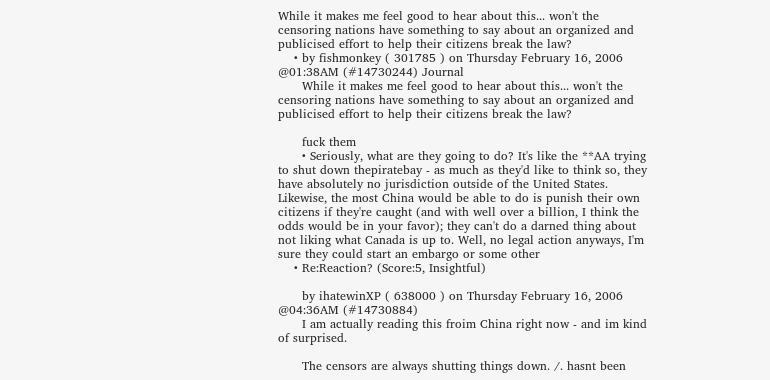While it makes me feel good to hear about this... won't the censoring nations have something to say about an organized and publicised effort to help their citizens break the law?
    • by fishmonkey ( 301785 ) on Thursday February 16, 2006 @01:38AM (#14730244) Journal
      While it makes me feel good to hear about this... won't the censoring nations have something to say about an organized and publicised effort to help their citizens break the law?

      fuck them
      • Seriously, what are they going to do? It's like the **AA trying to shut down thepiratebay - as much as they'd like to think so, they have absolutely no jurisdiction outside of the United States. Likewise, the most China would be able to do is punish their own citizens if they're caught (and with well over a billion, I think the odds would be in your favor); they can't do a darned thing about not liking what Canada is up to. Well, no legal action anyways, I'm sure they could start an embargo or some other
    • Re:Reaction? (Score:5, Insightful)

      by ihatewinXP ( 638000 ) on Thursday February 16, 2006 @04:36AM (#14730884)
      I am actually reading this froim China right now - and im kind of surprised.

      The censors are always shutting things down. /. hasnt been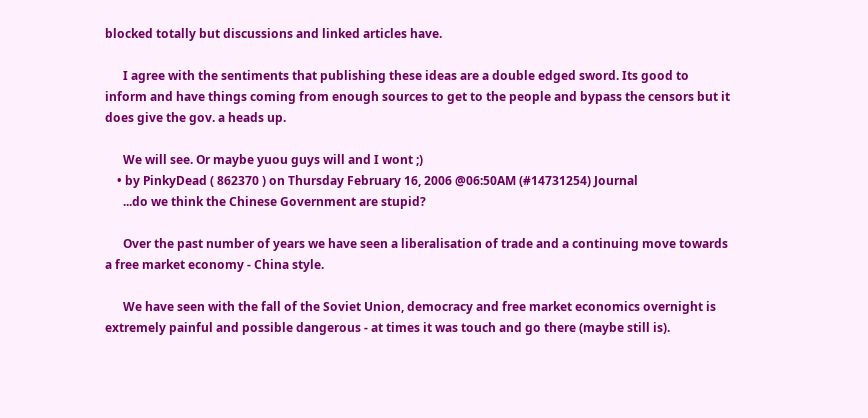blocked totally but discussions and linked articles have.

      I agree with the sentiments that publishing these ideas are a double edged sword. Its good to inform and have things coming from enough sources to get to the people and bypass the censors but it does give the gov. a heads up.

      We will see. Or maybe yuou guys will and I wont ;)
    • by PinkyDead ( 862370 ) on Thursday February 16, 2006 @06:50AM (#14731254) Journal
      ...do we think the Chinese Government are stupid?

      Over the past number of years we have seen a liberalisation of trade and a continuing move towards a free market economy - China style.

      We have seen with the fall of the Soviet Union, democracy and free market economics overnight is extremely painful and possible dangerous - at times it was touch and go there (maybe still is).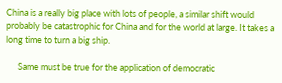China is a really big place with lots of people, a similar shift would probably be catastrophic for China and for the world at large. It takes a long time to turn a big ship.

      Same must be true for the application of democratic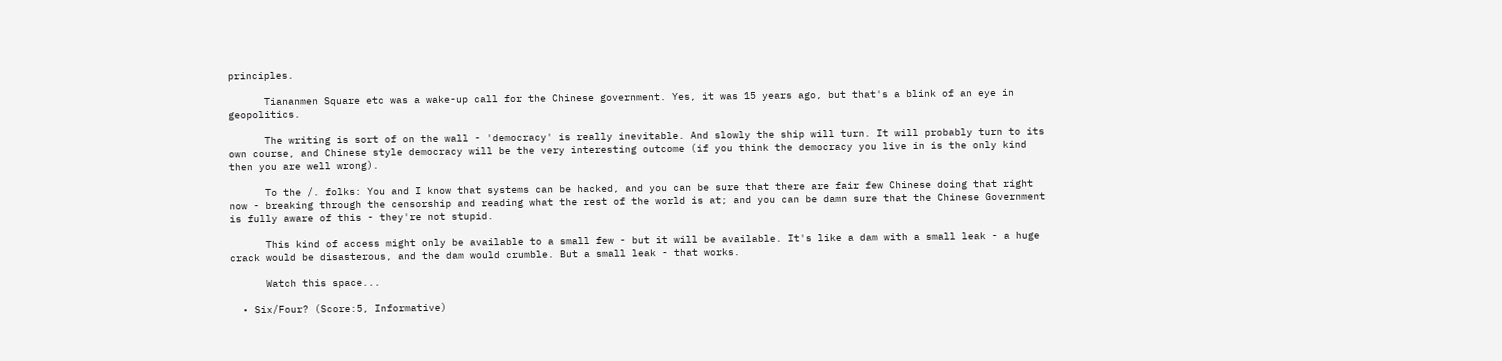principles.

      Tiananmen Square etc was a wake-up call for the Chinese government. Yes, it was 15 years ago, but that's a blink of an eye in geopolitics.

      The writing is sort of on the wall - 'democracy' is really inevitable. And slowly the ship will turn. It will probably turn to its own course, and Chinese style democracy will be the very interesting outcome (if you think the democracy you live in is the only kind then you are well wrong).

      To the /. folks: You and I know that systems can be hacked, and you can be sure that there are fair few Chinese doing that right now - breaking through the censorship and reading what the rest of the world is at; and you can be damn sure that the Chinese Government is fully aware of this - they're not stupid.

      This kind of access might only be available to a small few - but it will be available. It's like a dam with a small leak - a huge crack would be disasterous, and the dam would crumble. But a small leak - that works.

      Watch this space...

  • Six/Four? (Score:5, Informative)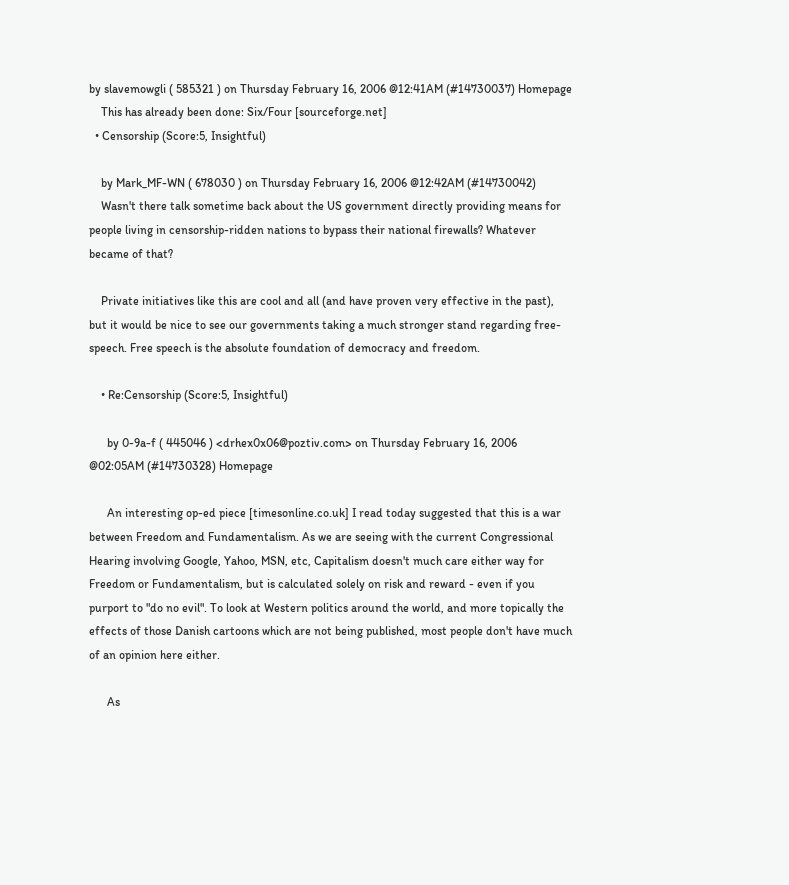by slavemowgli ( 585321 ) on Thursday February 16, 2006 @12:41AM (#14730037) Homepage
    This has already been done: Six/Four [sourceforge.net]
  • Censorship (Score:5, Insightful)

    by Mark_MF-WN ( 678030 ) on Thursday February 16, 2006 @12:42AM (#14730042)
    Wasn't there talk sometime back about the US government directly providing means for people living in censorship-ridden nations to bypass their national firewalls? Whatever became of that?

    Private initiatives like this are cool and all (and have proven very effective in the past), but it would be nice to see our governments taking a much stronger stand regarding free-speech. Free speech is the absolute foundation of democracy and freedom.

    • Re:Censorship (Score:5, Insightful)

      by 0-9a-f ( 445046 ) <drhex0x06@poztiv.com> on Thursday February 16, 2006 @02:05AM (#14730328) Homepage

      An interesting op-ed piece [timesonline.co.uk] I read today suggested that this is a war between Freedom and Fundamentalism. As we are seeing with the current Congressional Hearing involving Google, Yahoo, MSN, etc, Capitalism doesn't much care either way for Freedom or Fundamentalism, but is calculated solely on risk and reward - even if you purport to "do no evil". To look at Western politics around the world, and more topically the effects of those Danish cartoons which are not being published, most people don't have much of an opinion here either.

      As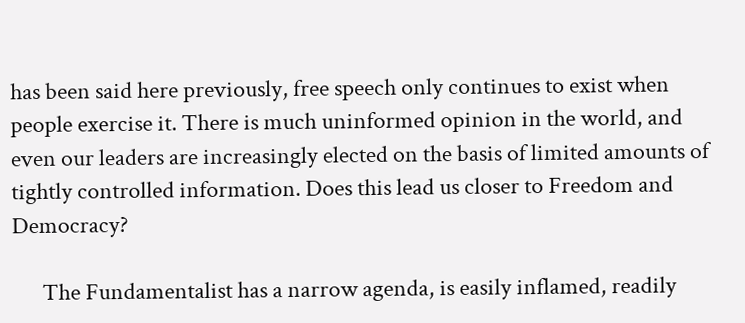has been said here previously, free speech only continues to exist when people exercise it. There is much uninformed opinion in the world, and even our leaders are increasingly elected on the basis of limited amounts of tightly controlled information. Does this lead us closer to Freedom and Democracy?

      The Fundamentalist has a narrow agenda, is easily inflamed, readily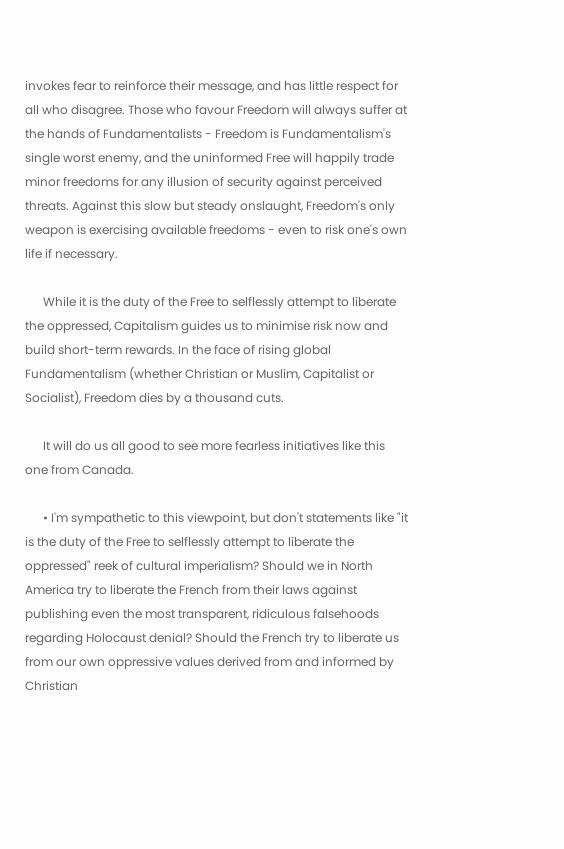invokes fear to reinforce their message, and has little respect for all who disagree. Those who favour Freedom will always suffer at the hands of Fundamentalists - Freedom is Fundamentalism's single worst enemy, and the uninformed Free will happily trade minor freedoms for any illusion of security against perceived threats. Against this slow but steady onslaught, Freedom's only weapon is exercising available freedoms - even to risk one's own life if necessary.

      While it is the duty of the Free to selflessly attempt to liberate the oppressed, Capitalism guides us to minimise risk now and build short-term rewards. In the face of rising global Fundamentalism (whether Christian or Muslim, Capitalist or Socialist), Freedom dies by a thousand cuts.

      It will do us all good to see more fearless initiatives like this one from Canada.

      • I'm sympathetic to this viewpoint, but don't statements like "it is the duty of the Free to selflessly attempt to liberate the oppressed" reek of cultural imperialism? Should we in North America try to liberate the French from their laws against publishing even the most transparent, ridiculous falsehoods regarding Holocaust denial? Should the French try to liberate us from our own oppressive values derived from and informed by Christian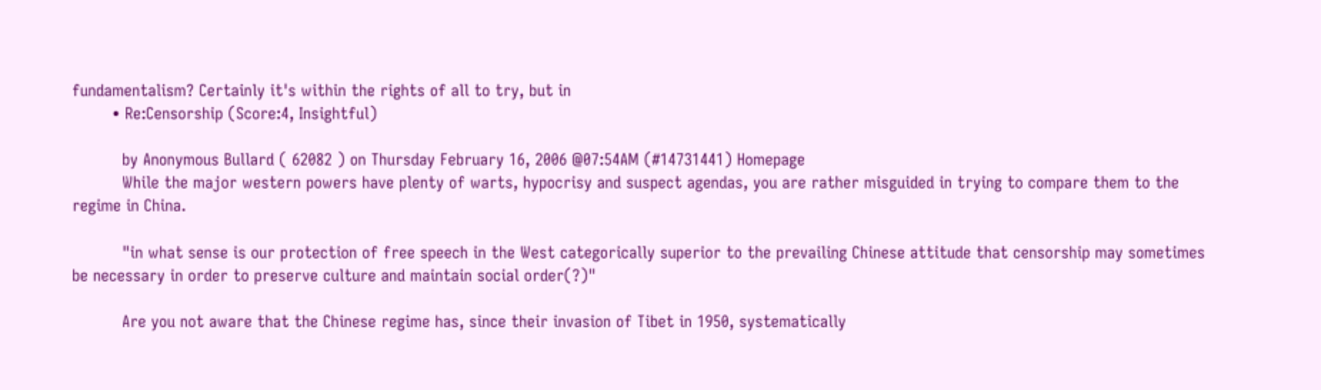fundamentalism? Certainly it's within the rights of all to try, but in
        • Re:Censorship (Score:4, Insightful)

          by Anonymous Bullard ( 62082 ) on Thursday February 16, 2006 @07:54AM (#14731441) Homepage
          While the major western powers have plenty of warts, hypocrisy and suspect agendas, you are rather misguided in trying to compare them to the regime in China.

          "in what sense is our protection of free speech in the West categorically superior to the prevailing Chinese attitude that censorship may sometimes be necessary in order to preserve culture and maintain social order(?)"

          Are you not aware that the Chinese regime has, since their invasion of Tibet in 1950, systematically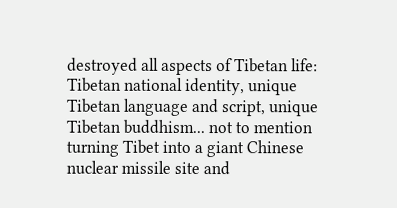destroyed all aspects of Tibetan life: Tibetan national identity, unique Tibetan language and script, unique Tibetan buddhism... not to mention turning Tibet into a giant Chinese nuclear missile site and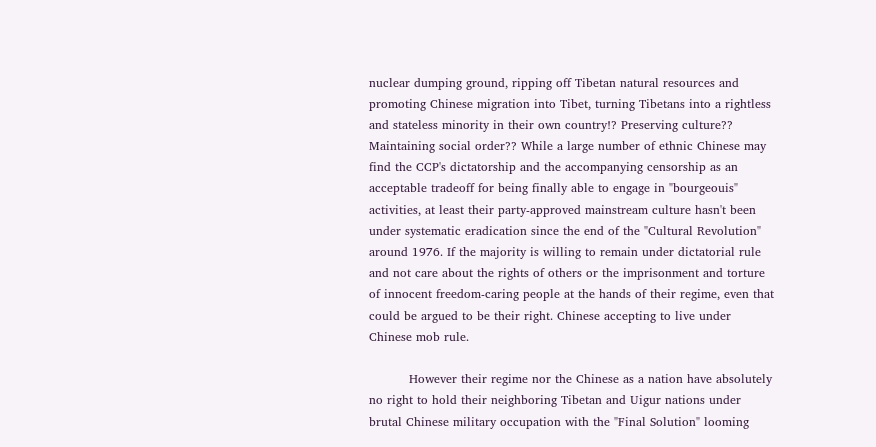nuclear dumping ground, ripping off Tibetan natural resources and promoting Chinese migration into Tibet, turning Tibetans into a rightless and stateless minority in their own country!? Preserving culture?? Maintaining social order?? While a large number of ethnic Chinese may find the CCP's dictatorship and the accompanying censorship as an acceptable tradeoff for being finally able to engage in "bourgeouis" activities, at least their party-approved mainstream culture hasn't been under systematic eradication since the end of the "Cultural Revolution" around 1976. If the majority is willing to remain under dictatorial rule and not care about the rights of others or the imprisonment and torture of innocent freedom-caring people at the hands of their regime, even that could be argued to be their right. Chinese accepting to live under Chinese mob rule.

          However their regime nor the Chinese as a nation have absolutely no right to hold their neighboring Tibetan and Uigur nations under brutal Chinese military occupation with the "Final Solution" looming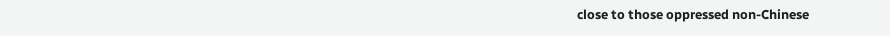close to those oppressed non-Chinese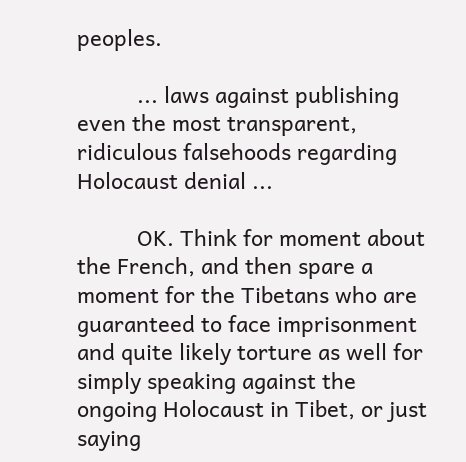peoples.

          ... laws against publishing even the most transparent, ridiculous falsehoods regarding Holocaust denial ...

          OK. Think for moment about the French, and then spare a moment for the Tibetans who are guaranteed to face imprisonment and quite likely torture as well for simply speaking against the ongoing Holocaust in Tibet, or just saying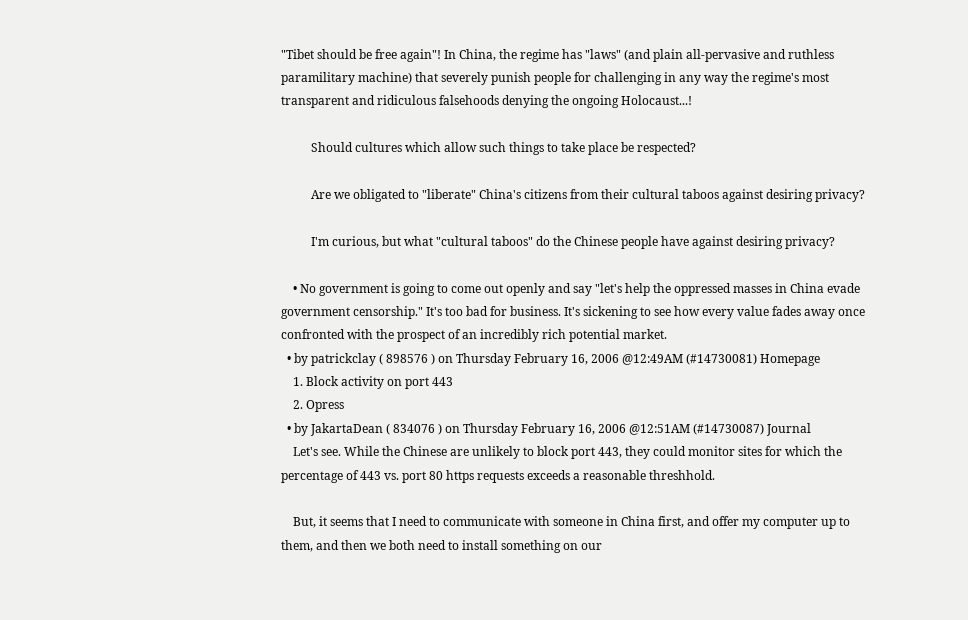"Tibet should be free again"! In China, the regime has "laws" (and plain all-pervasive and ruthless paramilitary machine) that severely punish people for challenging in any way the regime's most transparent and ridiculous falsehoods denying the ongoing Holocaust...!

          Should cultures which allow such things to take place be respected?

          Are we obligated to "liberate" China's citizens from their cultural taboos against desiring privacy?

          I'm curious, but what "cultural taboos" do the Chinese people have against desiring privacy?

    • No government is going to come out openly and say "let's help the oppressed masses in China evade government censorship." It's too bad for business. It's sickening to see how every value fades away once confronted with the prospect of an incredibly rich potential market.
  • by patrickclay ( 898576 ) on Thursday February 16, 2006 @12:49AM (#14730081) Homepage
    1. Block activity on port 443
    2. Opress
  • by JakartaDean ( 834076 ) on Thursday February 16, 2006 @12:51AM (#14730087) Journal
    Let's see. While the Chinese are unlikely to block port 443, they could monitor sites for which the percentage of 443 vs. port 80 https requests exceeds a reasonable threshhold.

    But, it seems that I need to communicate with someone in China first, and offer my computer up to them, and then we both need to install something on our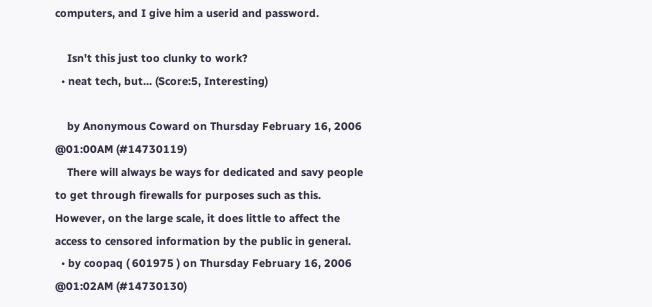computers, and I give him a userid and password.

    Isn't this just too clunky to work?
  • neat tech, but... (Score:5, Interesting)

    by Anonymous Coward on Thursday February 16, 2006 @01:00AM (#14730119)
    There will always be ways for dedicated and savy people to get through firewalls for purposes such as this. However, on the large scale, it does little to affect the access to censored information by the public in general.
  • by coopaq ( 601975 ) on Thursday February 16, 2006 @01:02AM (#14730130)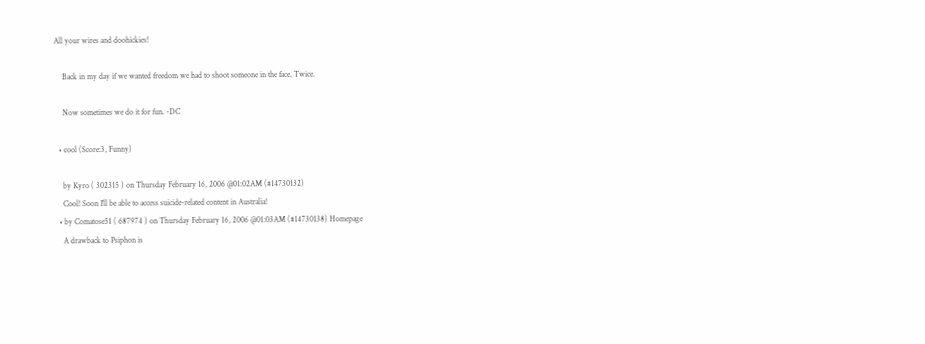All your wires and doohickies!

    Back in my day if we wanted freedom we had to shoot someone in the face. Twice.

    Now sometimes we do it for fun. -DC

  • cool (Score:3, Funny)

    by Kyro ( 302315 ) on Thursday February 16, 2006 @01:02AM (#14730132)
    Cool! Soon I'll be able to access suicide-related content in Australia!
  • by Comatose51 ( 687974 ) on Thursday February 16, 2006 @01:03AM (#14730138) Homepage
    A drawback to Psiphon is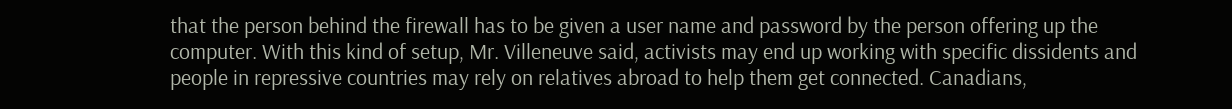that the person behind the firewall has to be given a user name and password by the person offering up the computer. With this kind of setup, Mr. Villeneuve said, activists may end up working with specific dissidents and people in repressive countries may rely on relatives abroad to help them get connected. Canadians,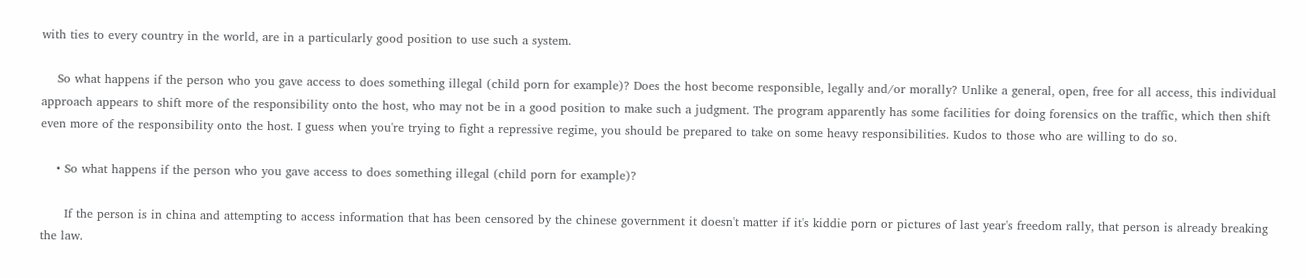with ties to every country in the world, are in a particularly good position to use such a system.

    So what happens if the person who you gave access to does something illegal (child porn for example)? Does the host become responsible, legally and/or morally? Unlike a general, open, free for all access, this individual approach appears to shift more of the responsibility onto the host, who may not be in a good position to make such a judgment. The program apparently has some facilities for doing forensics on the traffic, which then shift even more of the responsibility onto the host. I guess when you're trying to fight a repressive regime, you should be prepared to take on some heavy responsibilities. Kudos to those who are willing to do so.

    • So what happens if the person who you gave access to does something illegal (child porn for example)?

      If the person is in china and attempting to access information that has been censored by the chinese government it doesn't matter if it's kiddie porn or pictures of last year's freedom rally, that person is already breaking the law.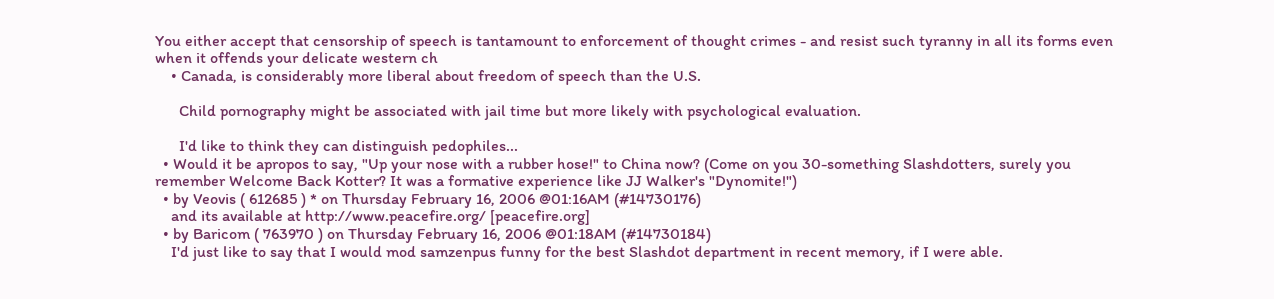You either accept that censorship of speech is tantamount to enforcement of thought crimes - and resist such tyranny in all its forms even when it offends your delicate western ch
    • Canada, is considerably more liberal about freedom of speech than the U.S.

      Child pornography might be associated with jail time but more likely with psychological evaluation.

      I'd like to think they can distinguish pedophiles...
  • Would it be apropos to say, "Up your nose with a rubber hose!" to China now? (Come on you 30-something Slashdotters, surely you remember Welcome Back Kotter? It was a formative experience like JJ Walker's "Dynomite!")
  • by Veovis ( 612685 ) * on Thursday February 16, 2006 @01:16AM (#14730176)
    and its available at http://www.peacefire.org/ [peacefire.org]
  • by Baricom ( 763970 ) on Thursday February 16, 2006 @01:18AM (#14730184)
    I'd just like to say that I would mod samzenpus funny for the best Slashdot department in recent memory, if I were able.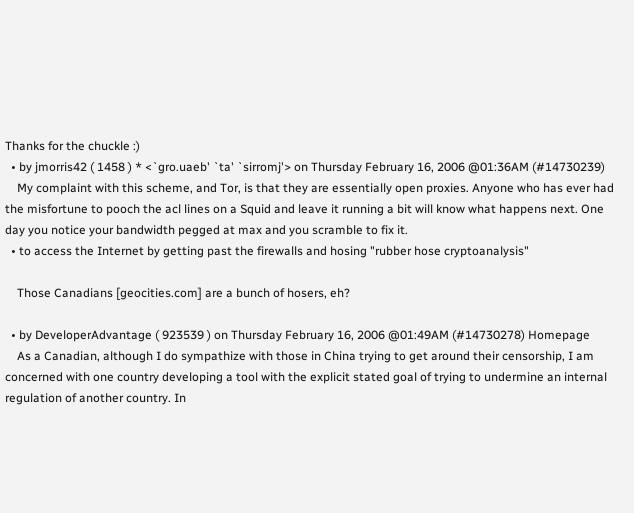Thanks for the chuckle :)
  • by jmorris42 ( 1458 ) * <`gro.uaeb' `ta' `sirromj'> on Thursday February 16, 2006 @01:36AM (#14730239)
    My complaint with this scheme, and Tor, is that they are essentially open proxies. Anyone who has ever had the misfortune to pooch the acl lines on a Squid and leave it running a bit will know what happens next. One day you notice your bandwidth pegged at max and you scramble to fix it.
  • to access the Internet by getting past the firewalls and hosing "rubber hose cryptoanalysis"

    Those Canadians [geocities.com] are a bunch of hosers, eh?

  • by DeveloperAdvantage ( 923539 ) on Thursday February 16, 2006 @01:49AM (#14730278) Homepage
    As a Canadian, although I do sympathize with those in China trying to get around their censorship, I am concerned with one country developing a tool with the explicit stated goal of trying to undermine an internal regulation of another country. In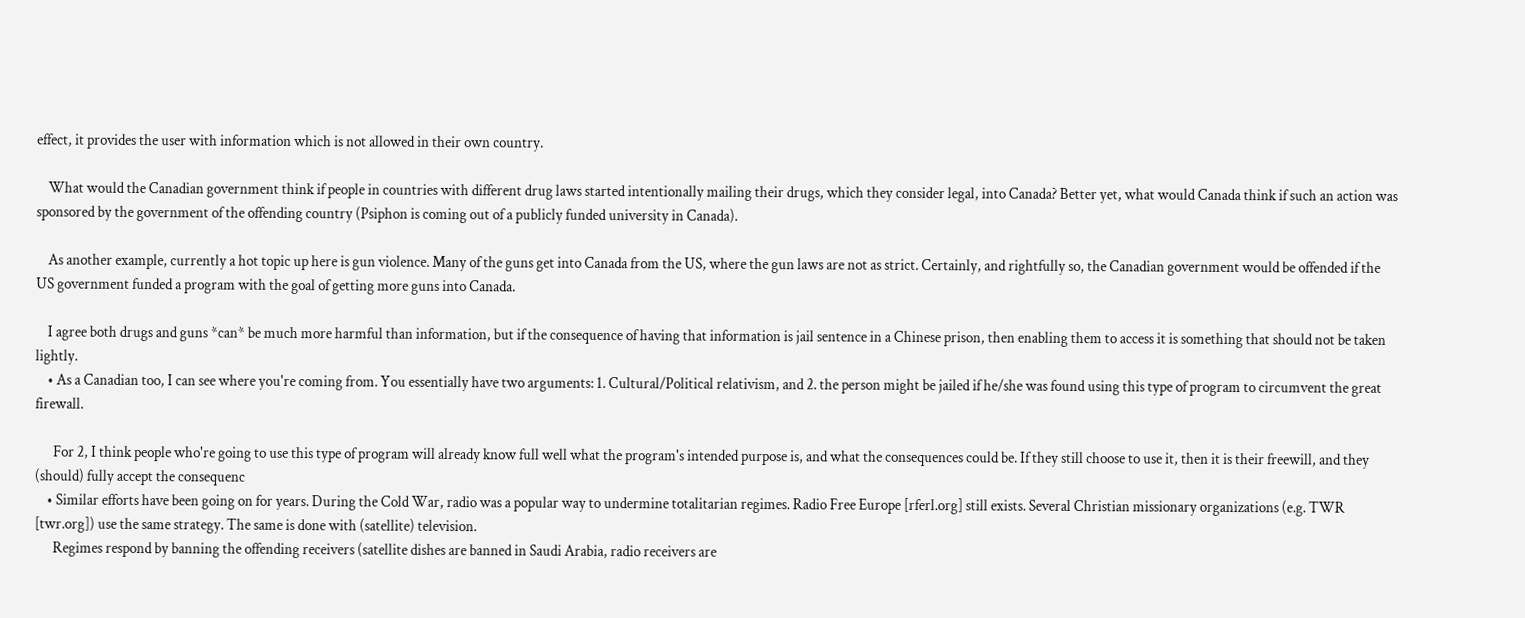effect, it provides the user with information which is not allowed in their own country.

    What would the Canadian government think if people in countries with different drug laws started intentionally mailing their drugs, which they consider legal, into Canada? Better yet, what would Canada think if such an action was sponsored by the government of the offending country (Psiphon is coming out of a publicly funded university in Canada).

    As another example, currently a hot topic up here is gun violence. Many of the guns get into Canada from the US, where the gun laws are not as strict. Certainly, and rightfully so, the Canadian government would be offended if the US government funded a program with the goal of getting more guns into Canada.

    I agree both drugs and guns *can* be much more harmful than information, but if the consequence of having that information is jail sentence in a Chinese prison, then enabling them to access it is something that should not be taken lightly.
    • As a Canadian too, I can see where you're coming from. You essentially have two arguments: 1. Cultural/Political relativism, and 2. the person might be jailed if he/she was found using this type of program to circumvent the great firewall.

      For 2, I think people who're going to use this type of program will already know full well what the program's intended purpose is, and what the consequences could be. If they still choose to use it, then it is their freewill, and they (should) fully accept the consequenc
    • Similar efforts have been going on for years. During the Cold War, radio was a popular way to undermine totalitarian regimes. Radio Free Europe [rferl.org] still exists. Several Christian missionary organizations (e.g. TWR [twr.org]) use the same strategy. The same is done with (satellite) television.
      Regimes respond by banning the offending receivers (satellite dishes are banned in Saudi Arabia, radio receivers are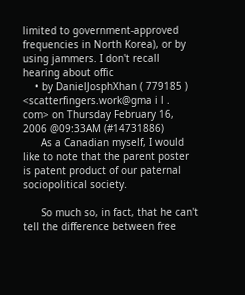limited to government-approved frequencies in North Korea), or by using jammers. I don't recall hearing about offic
    • by DanielJosphXhan ( 779185 ) <scatterfingers.work@gma i l . com> on Thursday February 16, 2006 @09:33AM (#14731886)
      As a Canadian myself, I would like to note that the parent poster is patent product of our paternal sociopolitical society.

      So much so, in fact, that he can't tell the difference between free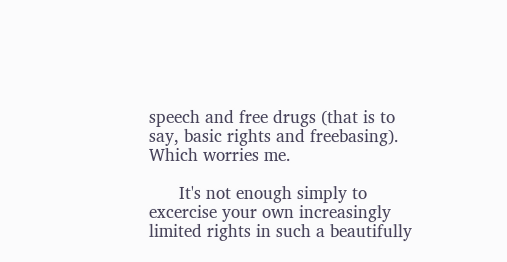speech and free drugs (that is to say, basic rights and freebasing). Which worries me.

      It's not enough simply to excercise your own increasingly limited rights in such a beautifully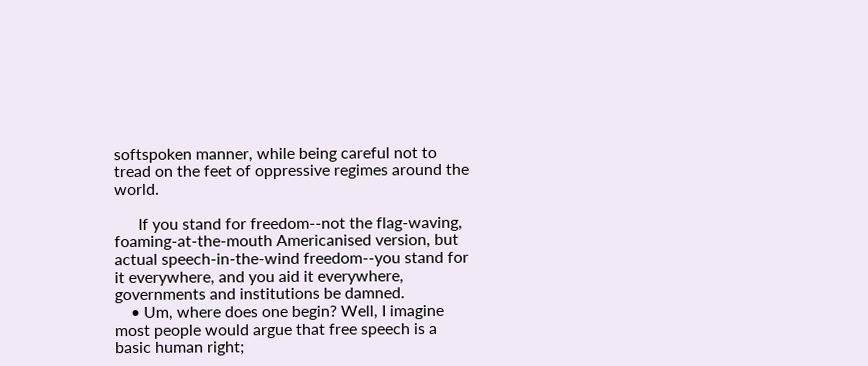softspoken manner, while being careful not to tread on the feet of oppressive regimes around the world.

      If you stand for freedom--not the flag-waving, foaming-at-the-mouth Americanised version, but actual speech-in-the-wind freedom--you stand for it everywhere, and you aid it everywhere, governments and institutions be damned.
    • Um, where does one begin? Well, I imagine most people would argue that free speech is a basic human right;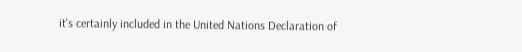it's certainly included in the United Nations Declaration of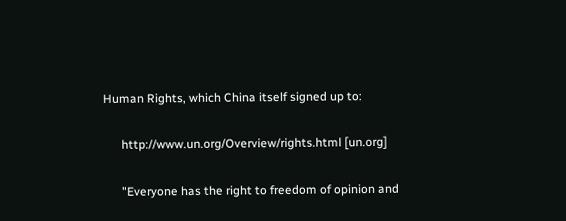Human Rights, which China itself signed up to:

      http://www.un.org/Overview/rights.html [un.org]

      "Everyone has the right to freedom of opinion and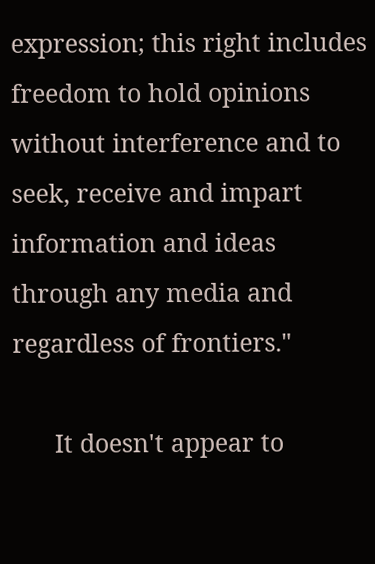expression; this right includes freedom to hold opinions without interference and to seek, receive and impart information and ideas through any media and regardless of frontiers."

      It doesn't appear to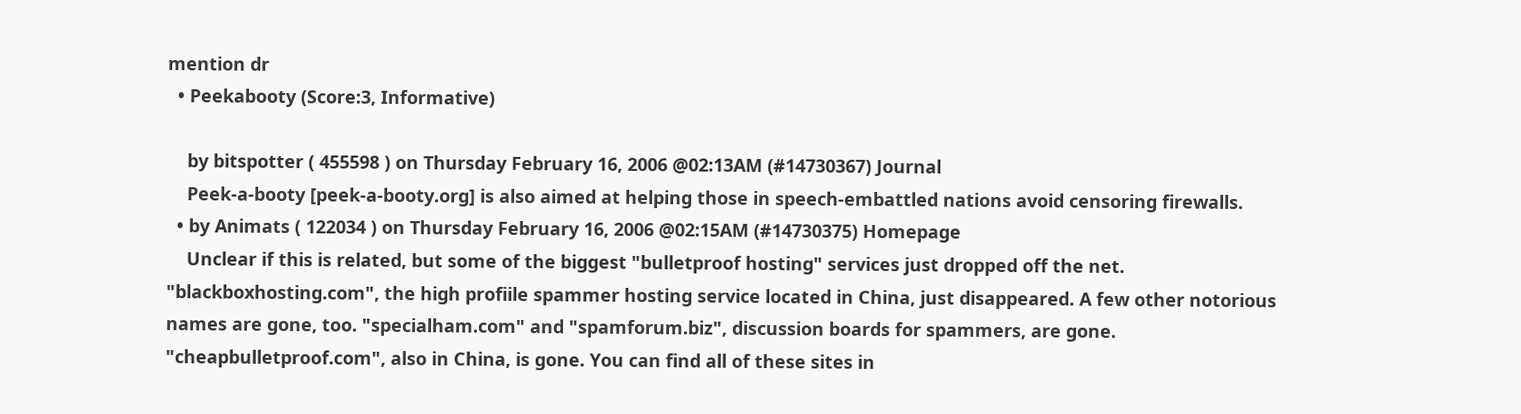mention dr
  • Peekabooty (Score:3, Informative)

    by bitspotter ( 455598 ) on Thursday February 16, 2006 @02:13AM (#14730367) Journal
    Peek-a-booty [peek-a-booty.org] is also aimed at helping those in speech-embattled nations avoid censoring firewalls.
  • by Animats ( 122034 ) on Thursday February 16, 2006 @02:15AM (#14730375) Homepage
    Unclear if this is related, but some of the biggest "bulletproof hosting" services just dropped off the net. "blackboxhosting.com", the high profiile spammer hosting service located in China, just disappeared. A few other notorious names are gone, too. "specialham.com" and "spamforum.biz", discussion boards for spammers, are gone. "cheapbulletproof.com", also in China, is gone. You can find all of these sites in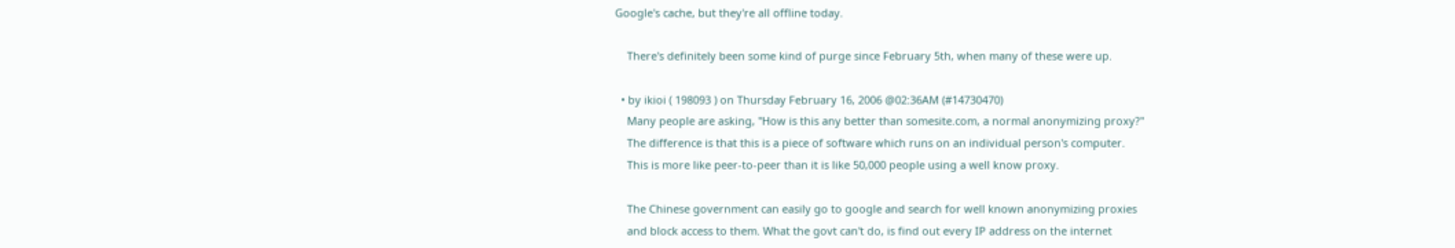Google's cache, but they're all offline today.

    There's definitely been some kind of purge since February 5th, when many of these were up.

  • by ikioi ( 198093 ) on Thursday February 16, 2006 @02:36AM (#14730470)
    Many people are asking, "How is this any better than somesite.com, a normal anonymizing proxy?"
    The difference is that this is a piece of software which runs on an individual person's computer.
    This is more like peer-to-peer than it is like 50,000 people using a well know proxy.

    The Chinese government can easily go to google and search for well known anonymizing proxies
    and block access to them. What the govt can't do, is find out every IP address on the internet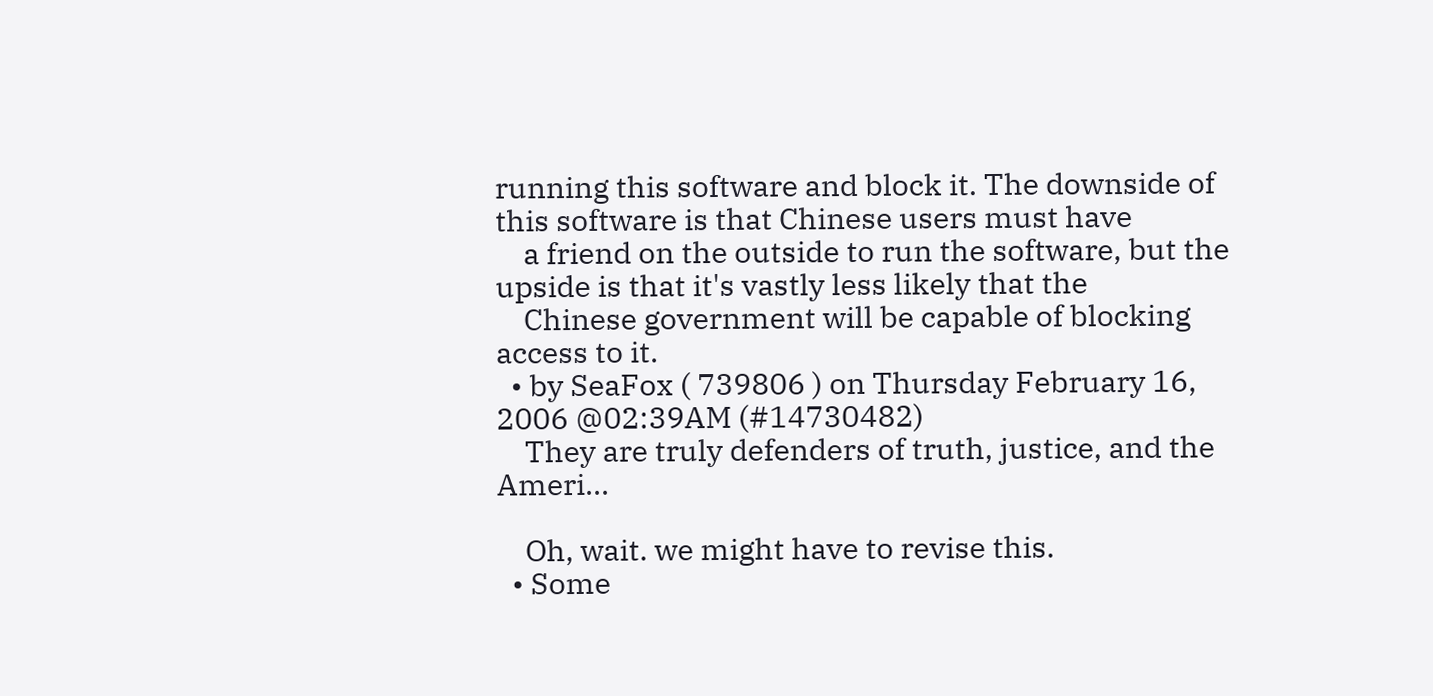running this software and block it. The downside of this software is that Chinese users must have
    a friend on the outside to run the software, but the upside is that it's vastly less likely that the
    Chinese government will be capable of blocking access to it.
  • by SeaFox ( 739806 ) on Thursday February 16, 2006 @02:39AM (#14730482)
    They are truly defenders of truth, justice, and the Ameri...

    Oh, wait. we might have to revise this.
  • Some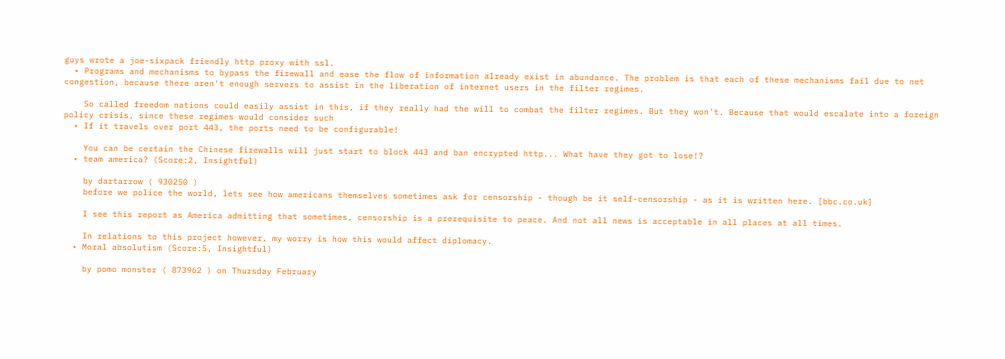guys wrote a joe-sixpack friendly http proxy with ssl.
  • Programs and mechanisms to bypass the firewall and ease the flow of information already exist in abundance. The problem is that each of these mechanisms fail due to net congestion, because there aren't enough servers to assist in the liberation of internet users in the filter regimes.

    So called freedom nations could easily assist in this, if they really had the will to combat the filter regimes. But they won't. Because that would escalate into a foreign policy crisis, since these regimes would consider such
  • If it travels over port 443, the ports need to be configurable!

    You can be certain the Chinese firewalls will just start to block 443 and ban encrypted http... What have they got to lose!?
  • team america? (Score:2, Insightful)

    by dartarrow ( 930250 )
    before we police the world, lets see how americans themselves sometimes ask for censorship - though be it self-censorship - as it is written here. [bbc.co.uk]

    I see this report as America admitting that sometimes, censorship is a prerequisite to peace. And not all news is acceptable in all places at all times.

    In relations to this project however, my worry is how this would affect diplomacy.
  • Moral absolutism (Score:5, Insightful)

    by pomo monster ( 873962 ) on Thursday February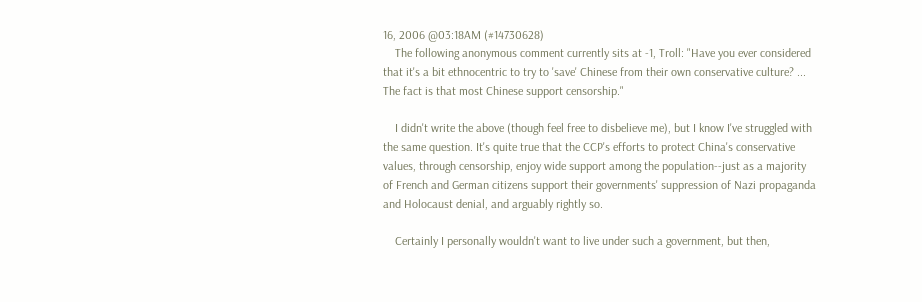16, 2006 @03:18AM (#14730628)
    The following anonymous comment currently sits at -1, Troll: "Have you ever considered that it's a bit ethnocentric to try to 'save' Chinese from their own conservative culture? ... The fact is that most Chinese support censorship."

    I didn't write the above (though feel free to disbelieve me), but I know I've struggled with the same question. It's quite true that the CCP's efforts to protect China's conservative values, through censorship, enjoy wide support among the population--just as a majority of French and German citizens support their governments' suppression of Nazi propaganda and Holocaust denial, and arguably rightly so.

    Certainly I personally wouldn't want to live under such a government, but then,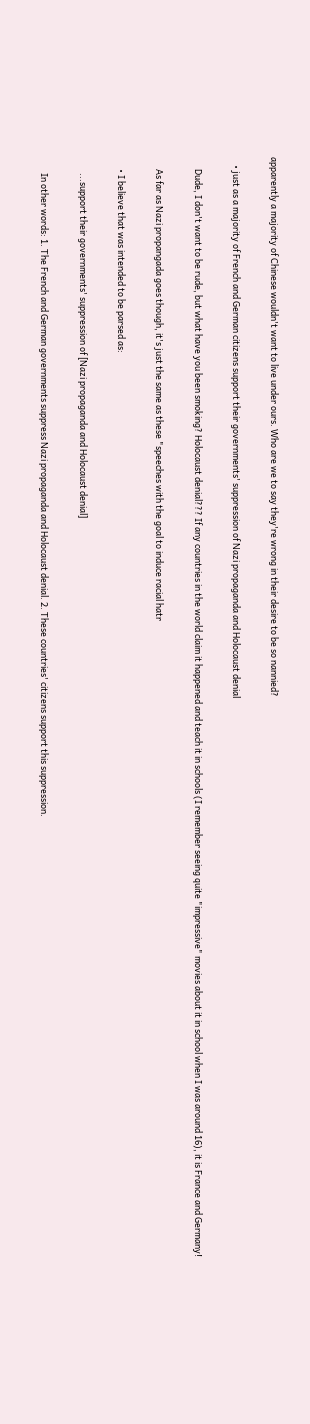apparently a majority of Chinese wouldn't want to live under ours. Who are we to say they're wrong in their desire to be so nannied?

    • just as a majority of French and German citizens support their governments' suppression of Nazi propaganda and Holocaust denial

      Dude, I don't want to be rude, but what have you been smoking? Holocaust denial??? If any countries in the world claim it happened and teach it in schools (I remember seeing quite "impressive" movies about it in school when I was around 16), it is France and Germany!

      As far as Nazi propangada goes though, it's just the same as these "speeches with the goal to induce racial hatr

      • I believe that was intended to be parsed as:

        ...support their governments' suppression of [Nazi propaganda and Holocaust denial]

        In other words: 1. The French and German governments suppress Nazi propaganda and Holocaust denial. 2. These countries' citizens support this suppression.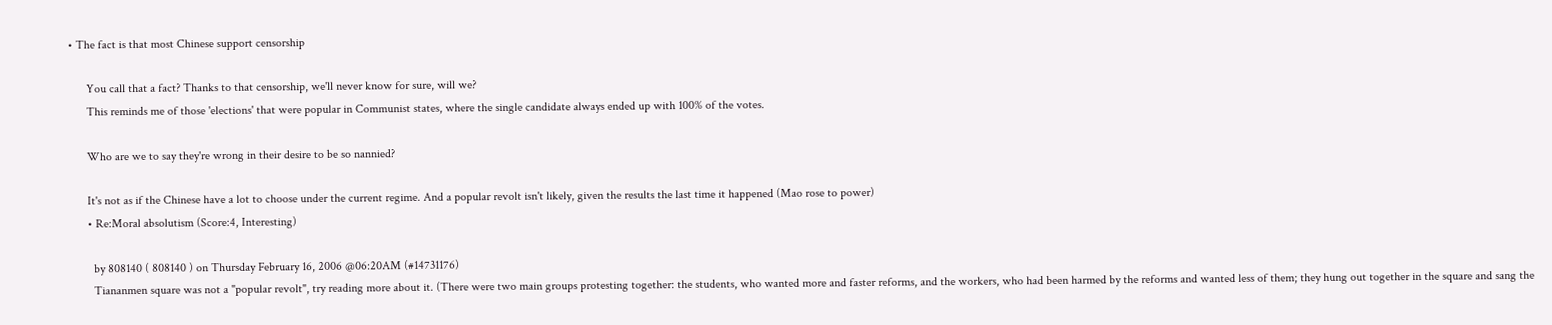• The fact is that most Chinese support censorship

      You call that a fact? Thanks to that censorship, we'll never know for sure, will we?
      This reminds me of those 'elections' that were popular in Communist states, where the single candidate always ended up with 100% of the votes.

      Who are we to say they're wrong in their desire to be so nannied?

      It's not as if the Chinese have a lot to choose under the current regime. And a popular revolt isn't likely, given the results the last time it happened (Mao rose to power)
      • Re:Moral absolutism (Score:4, Interesting)

        by 808140 ( 808140 ) on Thursday February 16, 2006 @06:20AM (#14731176)
        Tiananmen square was not a "popular revolt", try reading more about it. (There were two main groups protesting together: the students, who wanted more and faster reforms, and the workers, who had been harmed by the reforms and wanted less of them; they hung out together in the square and sang the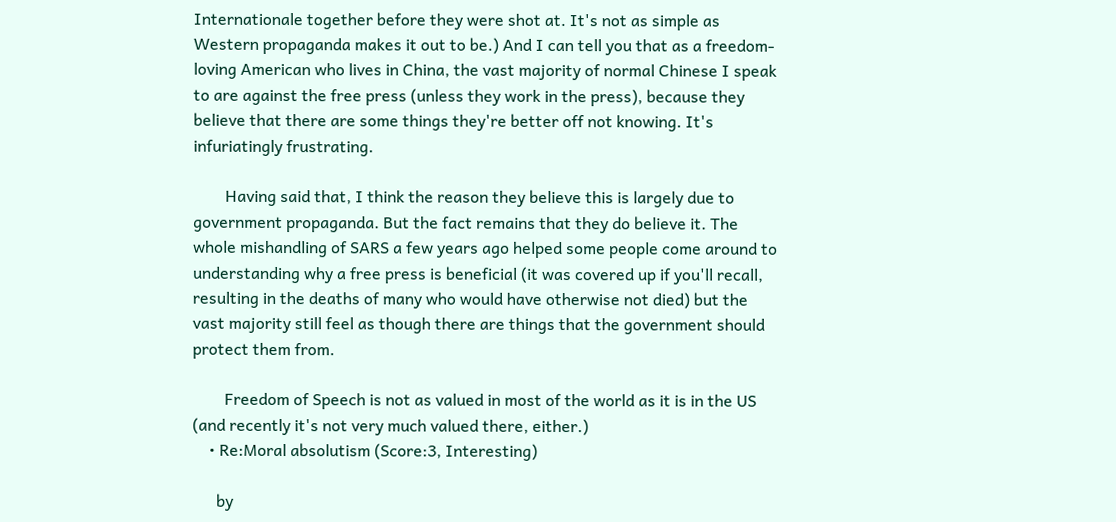Internationale together before they were shot at. It's not as simple as Western propaganda makes it out to be.) And I can tell you that as a freedom-loving American who lives in China, the vast majority of normal Chinese I speak to are against the free press (unless they work in the press), because they believe that there are some things they're better off not knowing. It's infuriatingly frustrating.

        Having said that, I think the reason they believe this is largely due to government propaganda. But the fact remains that they do believe it. The whole mishandling of SARS a few years ago helped some people come around to understanding why a free press is beneficial (it was covered up if you'll recall, resulting in the deaths of many who would have otherwise not died) but the vast majority still feel as though there are things that the government should protect them from.

        Freedom of Speech is not as valued in most of the world as it is in the US (and recently it's not very much valued there, either.)
    • Re:Moral absolutism (Score:3, Interesting)

      by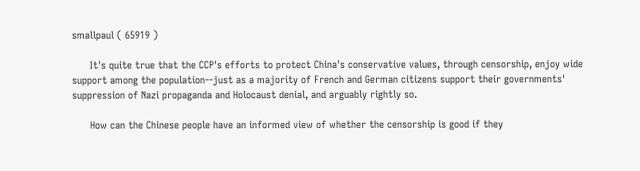smallpaul ( 65919 )

      It's quite true that the CCP's efforts to protect China's conservative values, through censorship, enjoy wide support among the population--just as a majority of French and German citizens support their governments' suppression of Nazi propaganda and Holocaust denial, and arguably rightly so.

      How can the Chinese people have an informed view of whether the censorship is good if they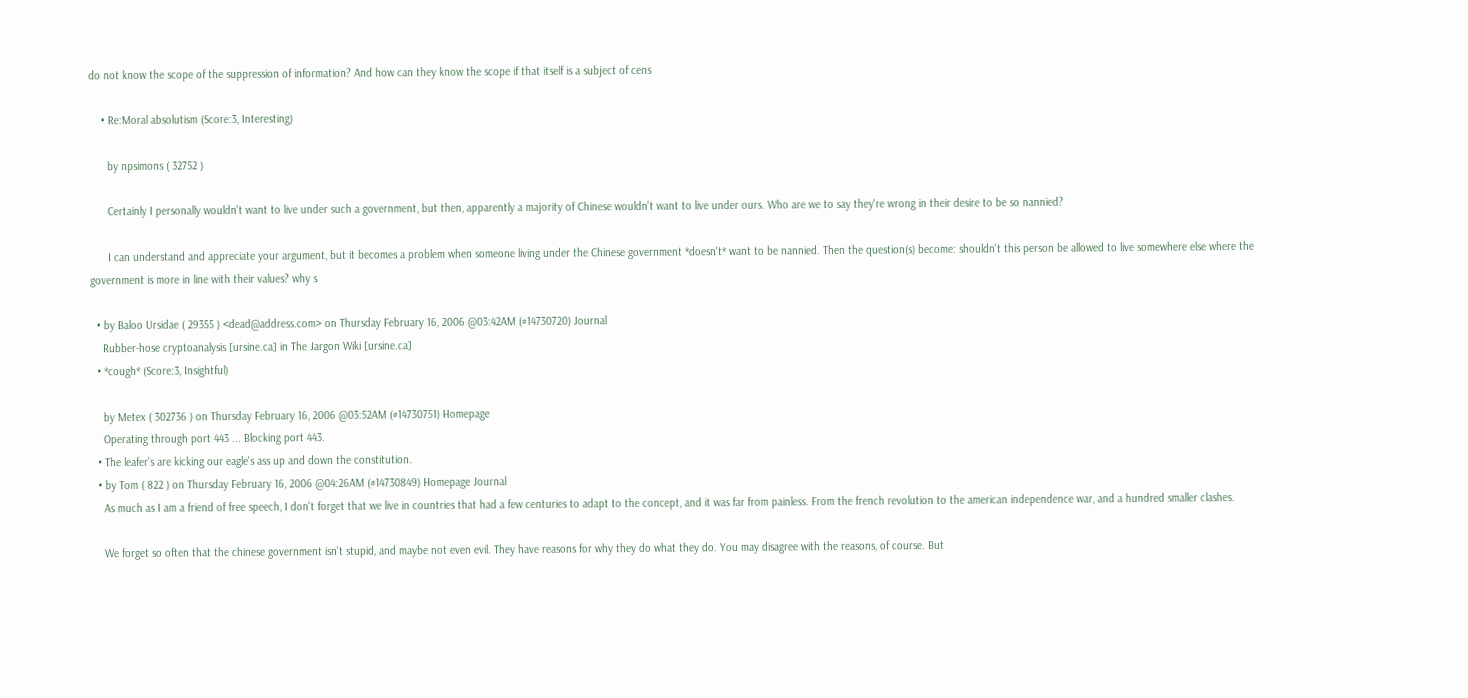do not know the scope of the suppression of information? And how can they know the scope if that itself is a subject of cens

    • Re:Moral absolutism (Score:3, Interesting)

      by npsimons ( 32752 )

      Certainly I personally wouldn't want to live under such a government, but then, apparently a majority of Chinese wouldn't want to live under ours. Who are we to say they're wrong in their desire to be so nannied?

      I can understand and appreciate your argument, but it becomes a problem when someone living under the Chinese government *doesn't* want to be nannied. Then the question(s) become: shouldn't this person be allowed to live somewhere else where the government is more in line with their values? why s

  • by Baloo Ursidae ( 29355 ) <dead@address.com> on Thursday February 16, 2006 @03:42AM (#14730720) Journal
    Rubber-hose cryptoanalysis [ursine.ca] in The Jargon Wiki [ursine.ca]
  • *cough* (Score:3, Insightful)

    by Metex ( 302736 ) on Thursday February 16, 2006 @03:52AM (#14730751) Homepage
    Operating through port 443 ... Blocking port 443.
  • The leafer's are kicking our eagle's ass up and down the constitution.
  • by Tom ( 822 ) on Thursday February 16, 2006 @04:26AM (#14730849) Homepage Journal
    As much as I am a friend of free speech, I don't forget that we live in countries that had a few centuries to adapt to the concept, and it was far from painless. From the french revolution to the american independence war, and a hundred smaller clashes.

    We forget so often that the chinese government isn't stupid, and maybe not even evil. They have reasons for why they do what they do. You may disagree with the reasons, of course. But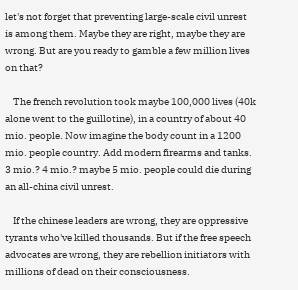let's not forget that preventing large-scale civil unrest is among them. Maybe they are right, maybe they are wrong. But are you ready to gamble a few million lives on that?

    The french revolution took maybe 100,000 lives (40k alone went to the guillotine), in a country of about 40 mio. people. Now imagine the body count in a 1200 mio. people country. Add modern firearms and tanks. 3 mio.? 4 mio.? maybe 5 mio. people could die during an all-china civil unrest.

    If the chinese leaders are wrong, they are oppressive tyrants who've killed thousands. But if the free speech advocates are wrong, they are rebellion initiators with millions of dead on their consciousness.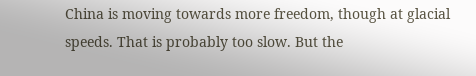China is moving towards more freedom, though at glacial speeds. That is probably too slow. But the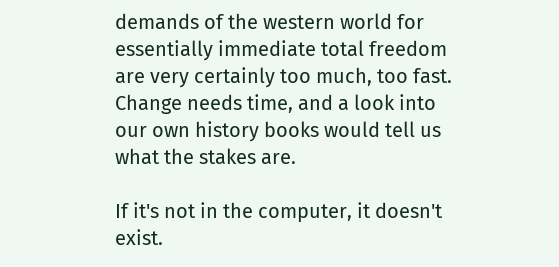demands of the western world for essentially immediate total freedom are very certainly too much, too fast. Change needs time, and a look into our own history books would tell us what the stakes are.

If it's not in the computer, it doesn't exist.